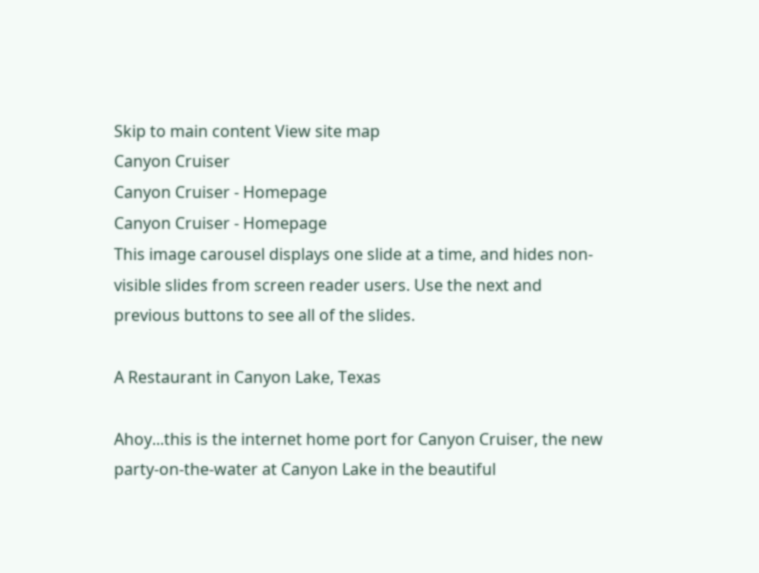Skip to main content View site map
Canyon Cruiser
Canyon Cruiser - Homepage
Canyon Cruiser - Homepage
This image carousel displays one slide at a time, and hides non-visible slides from screen reader users. Use the next and previous buttons to see all of the slides.

A Restaurant in Canyon Lake, Texas

Ahoy...this is the internet home port for Canyon Cruiser, the new party-on-the-water at Canyon Lake in the beautiful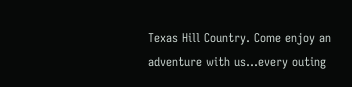Texas Hill Country. Come enjoy an adventure with us...every outing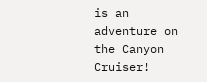is an adventure on the Canyon Cruiser!